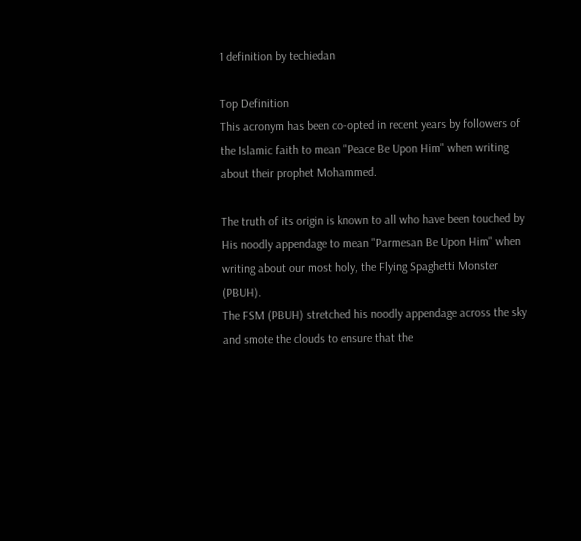1 definition by techiedan

Top Definition
This acronym has been co-opted in recent years by followers of the Islamic faith to mean "Peace Be Upon Him" when writing about their prophet Mohammed.

The truth of its origin is known to all who have been touched by His noodly appendage to mean "Parmesan Be Upon Him" when writing about our most holy, the Flying Spaghetti Monster (PBUH).
The FSM (PBUH) stretched his noodly appendage across the sky and smote the clouds to ensure that the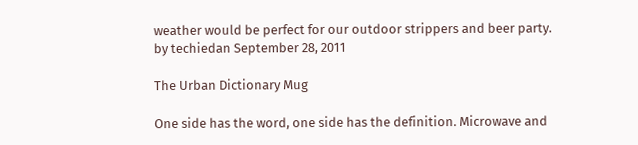weather would be perfect for our outdoor strippers and beer party.
by techiedan September 28, 2011

The Urban Dictionary Mug

One side has the word, one side has the definition. Microwave and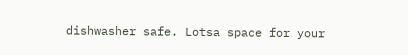dishwasher safe. Lotsa space for your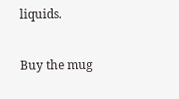liquids.

Buy the mug